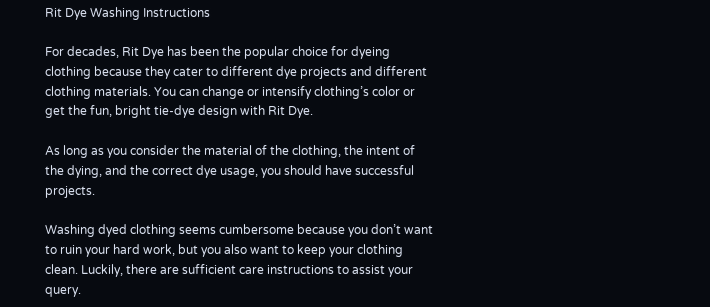Rit Dye Washing Instructions

For decades, Rit Dye has been the popular choice for dyeing clothing because they cater to different dye projects and different clothing materials. You can change or intensify clothing’s color or get the fun, bright tie-dye design with Rit Dye.

As long as you consider the material of the clothing, the intent of the dying, and the correct dye usage, you should have successful projects.

Washing dyed clothing seems cumbersome because you don’t want to ruin your hard work, but you also want to keep your clothing clean. Luckily, there are sufficient care instructions to assist your query.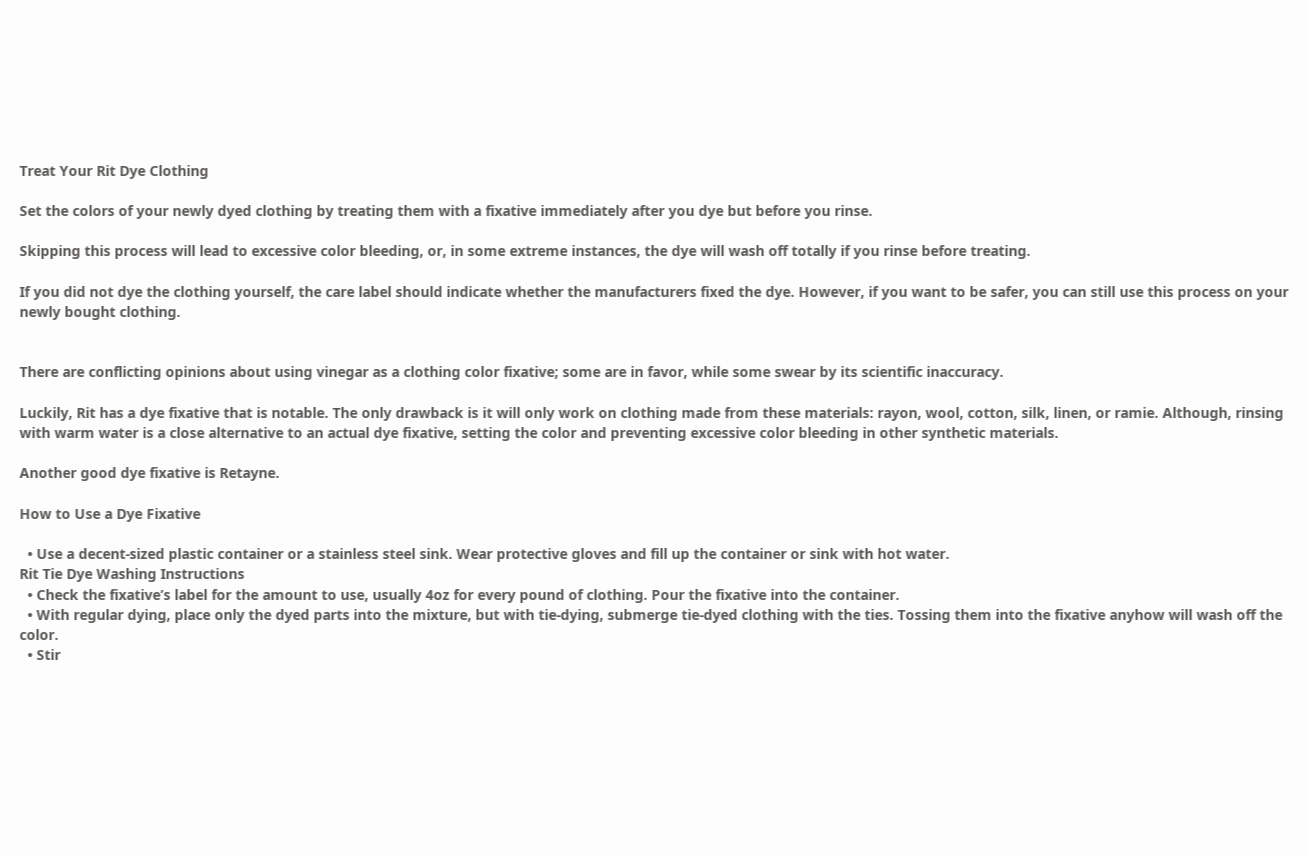Treat Your Rit Dye Clothing

Set the colors of your newly dyed clothing by treating them with a fixative immediately after you dye but before you rinse.

Skipping this process will lead to excessive color bleeding, or, in some extreme instances, the dye will wash off totally if you rinse before treating.

If you did not dye the clothing yourself, the care label should indicate whether the manufacturers fixed the dye. However, if you want to be safer, you can still use this process on your newly bought clothing.


There are conflicting opinions about using vinegar as a clothing color fixative; some are in favor, while some swear by its scientific inaccuracy.

Luckily, Rit has a dye fixative that is notable. The only drawback is it will only work on clothing made from these materials: rayon, wool, cotton, silk, linen, or ramie. Although, rinsing with warm water is a close alternative to an actual dye fixative, setting the color and preventing excessive color bleeding in other synthetic materials.

Another good dye fixative is Retayne.

How to Use a Dye Fixative

  • Use a decent-sized plastic container or a stainless steel sink. Wear protective gloves and fill up the container or sink with hot water.
Rit Tie Dye Washing Instructions
  • Check the fixative’s label for the amount to use, usually 4oz for every pound of clothing. Pour the fixative into the container.
  • With regular dying, place only the dyed parts into the mixture, but with tie-dying, submerge tie-dyed clothing with the ties. Tossing them into the fixative anyhow will wash off the color.
  • Stir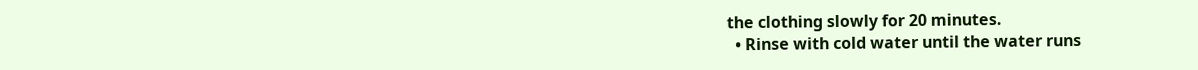the clothing slowly for 20 minutes.
  • Rinse with cold water until the water runs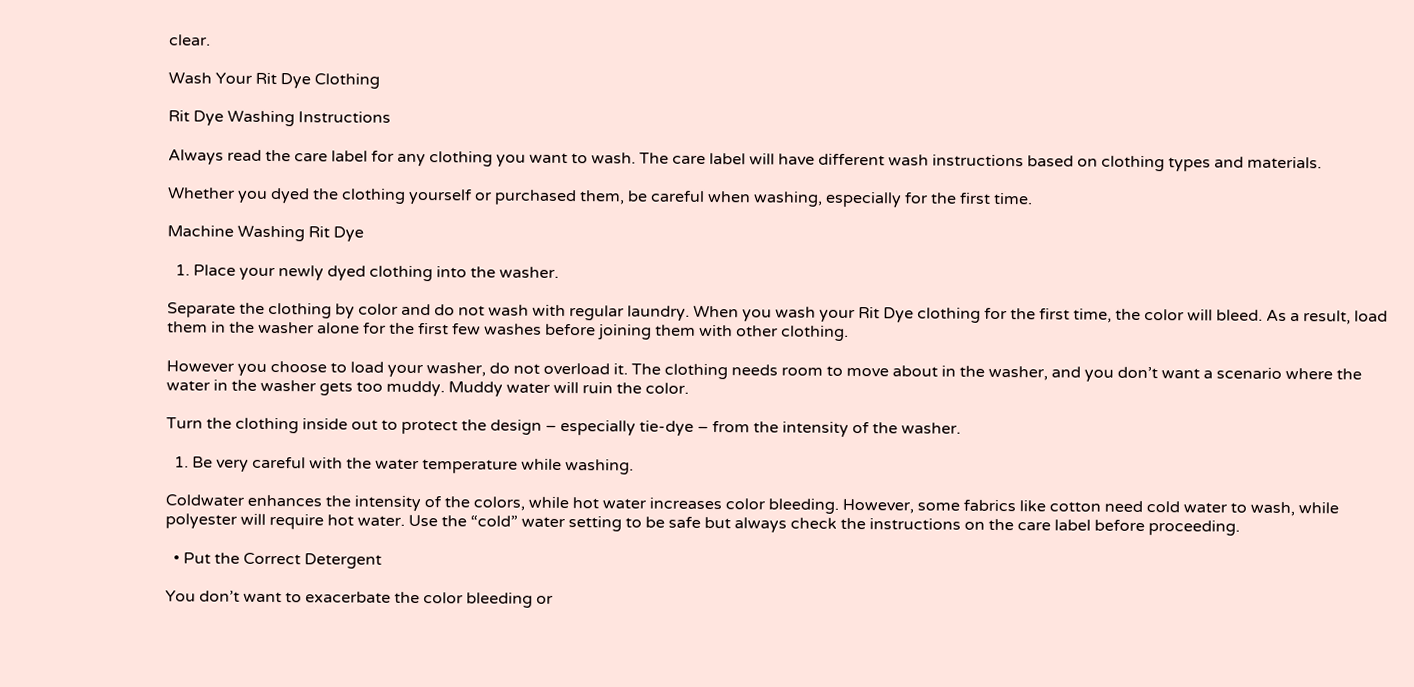clear.

Wash Your Rit Dye Clothing

Rit Dye Washing Instructions

Always read the care label for any clothing you want to wash. The care label will have different wash instructions based on clothing types and materials.

Whether you dyed the clothing yourself or purchased them, be careful when washing, especially for the first time.

Machine Washing Rit Dye

  1. Place your newly dyed clothing into the washer.

Separate the clothing by color and do not wash with regular laundry. When you wash your Rit Dye clothing for the first time, the color will bleed. As a result, load them in the washer alone for the first few washes before joining them with other clothing.

However you choose to load your washer, do not overload it. The clothing needs room to move about in the washer, and you don’t want a scenario where the water in the washer gets too muddy. Muddy water will ruin the color.

Turn the clothing inside out to protect the design – especially tie-dye – from the intensity of the washer.

  1. Be very careful with the water temperature while washing.

Coldwater enhances the intensity of the colors, while hot water increases color bleeding. However, some fabrics like cotton need cold water to wash, while polyester will require hot water. Use the “cold” water setting to be safe but always check the instructions on the care label before proceeding.

  • Put the Correct Detergent

You don’t want to exacerbate the color bleeding or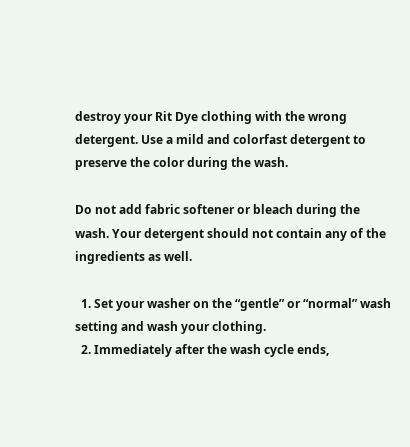destroy your Rit Dye clothing with the wrong detergent. Use a mild and colorfast detergent to preserve the color during the wash.

Do not add fabric softener or bleach during the wash. Your detergent should not contain any of the ingredients as well.

  1. Set your washer on the “gentle” or “normal” wash setting and wash your clothing.
  2. Immediately after the wash cycle ends,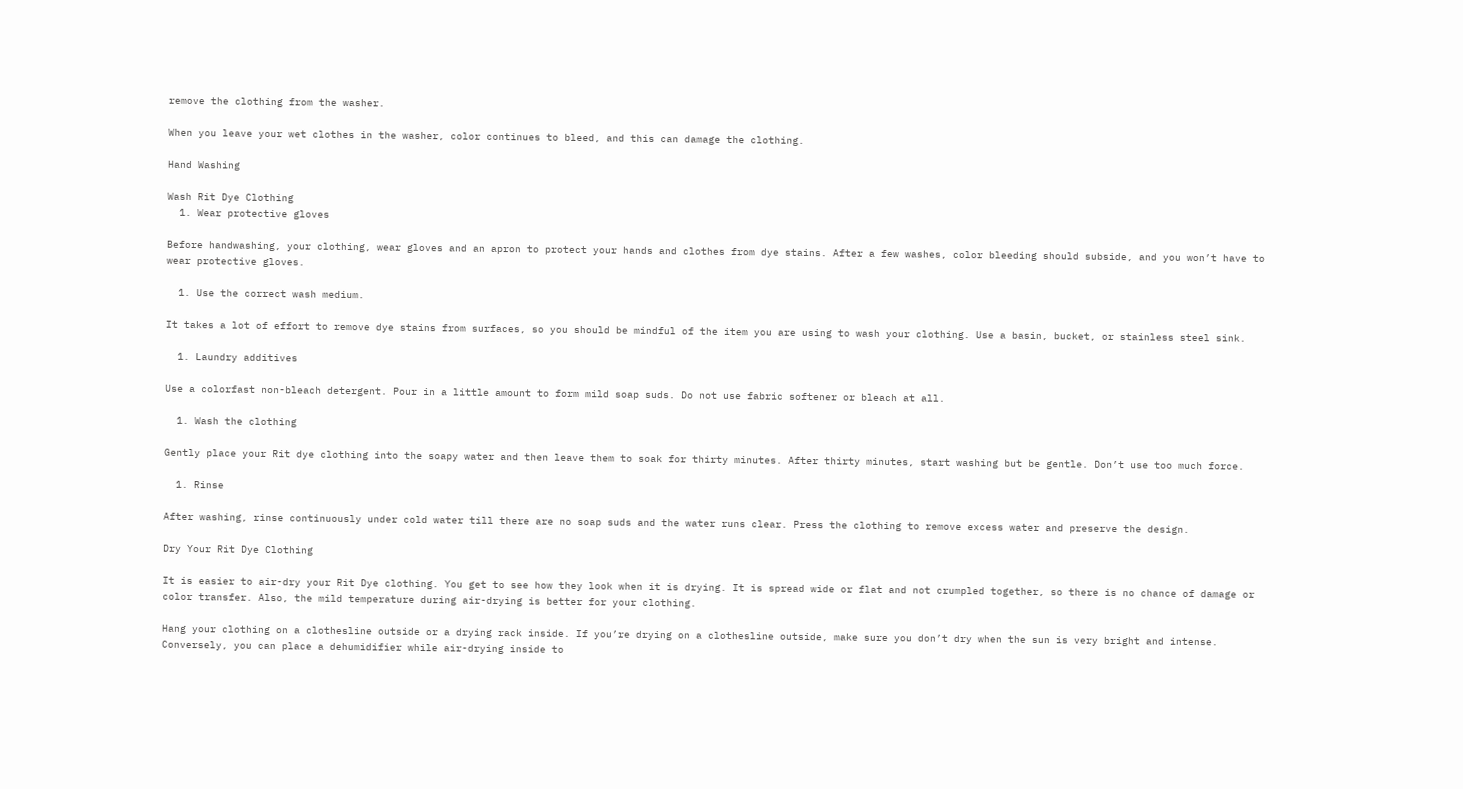remove the clothing from the washer.

When you leave your wet clothes in the washer, color continues to bleed, and this can damage the clothing.

Hand Washing

Wash Rit Dye Clothing
  1. Wear protective gloves

Before handwashing, your clothing, wear gloves and an apron to protect your hands and clothes from dye stains. After a few washes, color bleeding should subside, and you won’t have to wear protective gloves.

  1. Use the correct wash medium.

It takes a lot of effort to remove dye stains from surfaces, so you should be mindful of the item you are using to wash your clothing. Use a basin, bucket, or stainless steel sink.

  1. Laundry additives

Use a colorfast non-bleach detergent. Pour in a little amount to form mild soap suds. Do not use fabric softener or bleach at all.

  1. Wash the clothing

Gently place your Rit dye clothing into the soapy water and then leave them to soak for thirty minutes. After thirty minutes, start washing but be gentle. Don’t use too much force.

  1. Rinse

After washing, rinse continuously under cold water till there are no soap suds and the water runs clear. Press the clothing to remove excess water and preserve the design.

Dry Your Rit Dye Clothing

It is easier to air-dry your Rit Dye clothing. You get to see how they look when it is drying. It is spread wide or flat and not crumpled together, so there is no chance of damage or color transfer. Also, the mild temperature during air-drying is better for your clothing.

Hang your clothing on a clothesline outside or a drying rack inside. If you’re drying on a clothesline outside, make sure you don’t dry when the sun is very bright and intense. Conversely, you can place a dehumidifier while air-drying inside to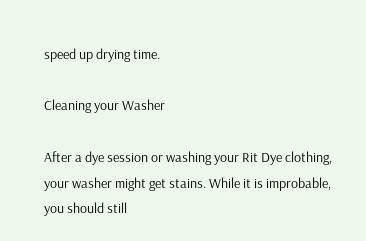speed up drying time.

Cleaning your Washer

After a dye session or washing your Rit Dye clothing, your washer might get stains. While it is improbable, you should still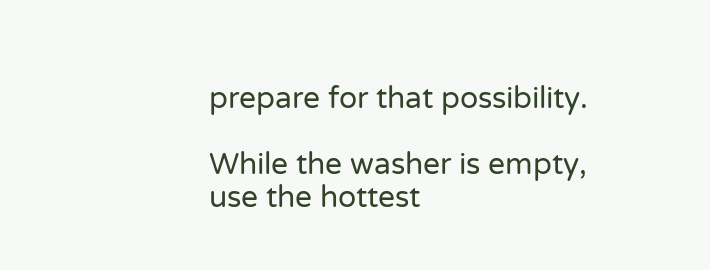prepare for that possibility.

While the washer is empty, use the hottest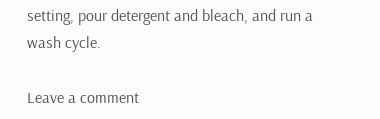setting, pour detergent and bleach, and run a wash cycle.

Leave a comment